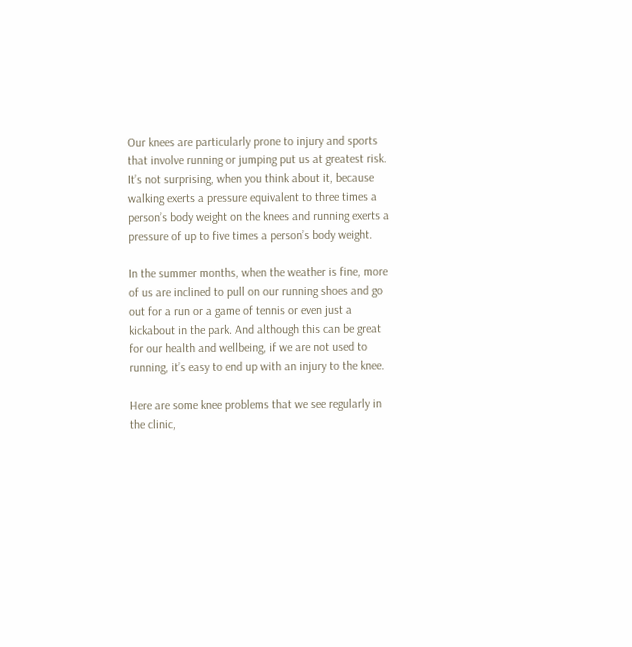Our knees are particularly prone to injury and sports that involve running or jumping put us at greatest risk. It’s not surprising, when you think about it, because walking exerts a pressure equivalent to three times a person’s body weight on the knees and running exerts a pressure of up to five times a person’s body weight.

In the summer months, when the weather is fine, more of us are inclined to pull on our running shoes and go out for a run or a game of tennis or even just a kickabout in the park. And although this can be great for our health and wellbeing, if we are not used to running, it’s easy to end up with an injury to the knee.

Here are some knee problems that we see regularly in the clinic,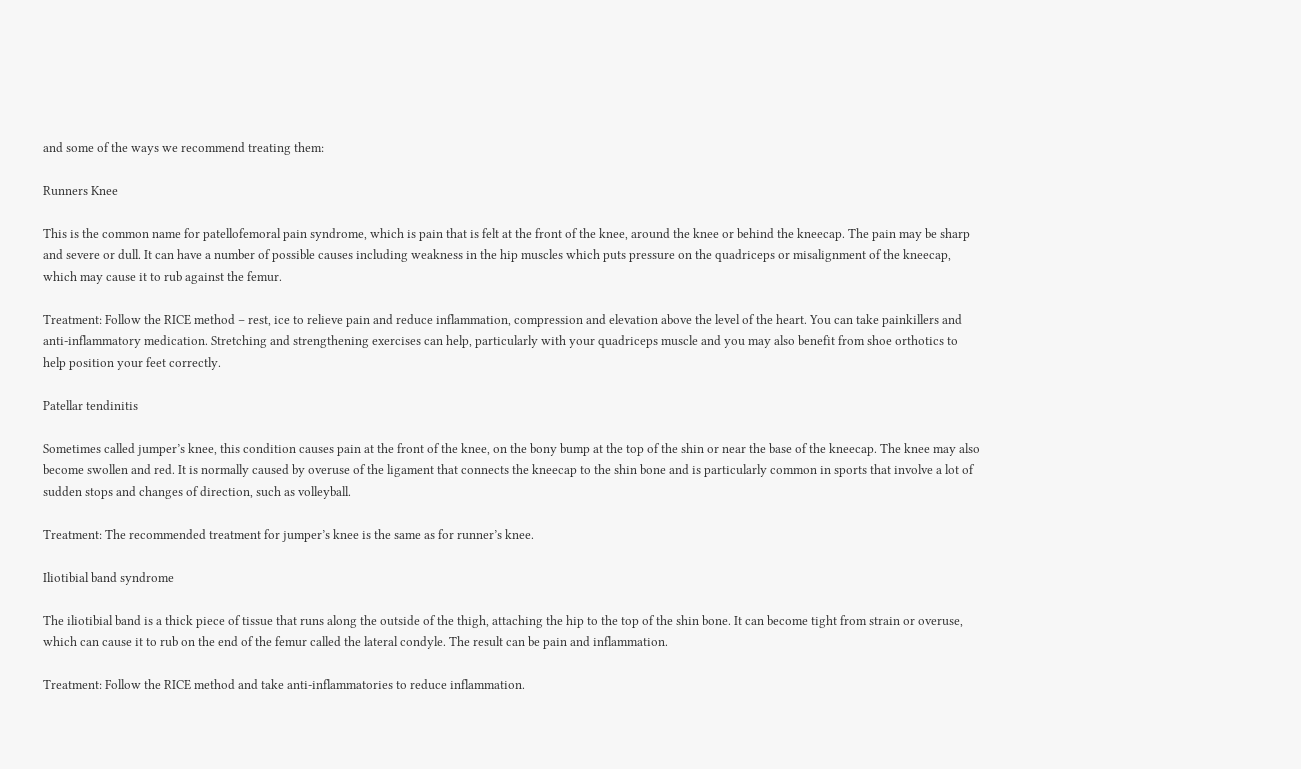and some of the ways we recommend treating them:

Runners Knee

This is the common name for patellofemoral pain syndrome, which is pain that is felt at the front of the knee, around the knee or behind the kneecap. The pain may be sharp and severe or dull. It can have a number of possible causes including weakness in the hip muscles which puts pressure on the quadriceps or misalignment of the kneecap, which may cause it to rub against the femur.

Treatment: Follow the RICE method – rest, ice to relieve pain and reduce inflammation, compression and elevation above the level of the heart. You can take painkillers and anti-inflammatory medication. Stretching and strengthening exercises can help, particularly with your quadriceps muscle and you may also benefit from shoe orthotics to help position your feet correctly.

Patellar tendinitis

Sometimes called jumper’s knee, this condition causes pain at the front of the knee, on the bony bump at the top of the shin or near the base of the kneecap. The knee may also become swollen and red. It is normally caused by overuse of the ligament that connects the kneecap to the shin bone and is particularly common in sports that involve a lot of sudden stops and changes of direction, such as volleyball.

Treatment: The recommended treatment for jumper’s knee is the same as for runner’s knee.

Iliotibial band syndrome

The iliotibial band is a thick piece of tissue that runs along the outside of the thigh, attaching the hip to the top of the shin bone. It can become tight from strain or overuse, which can cause it to rub on the end of the femur called the lateral condyle. The result can be pain and inflammation.

Treatment: Follow the RICE method and take anti-inflammatories to reduce inflammation.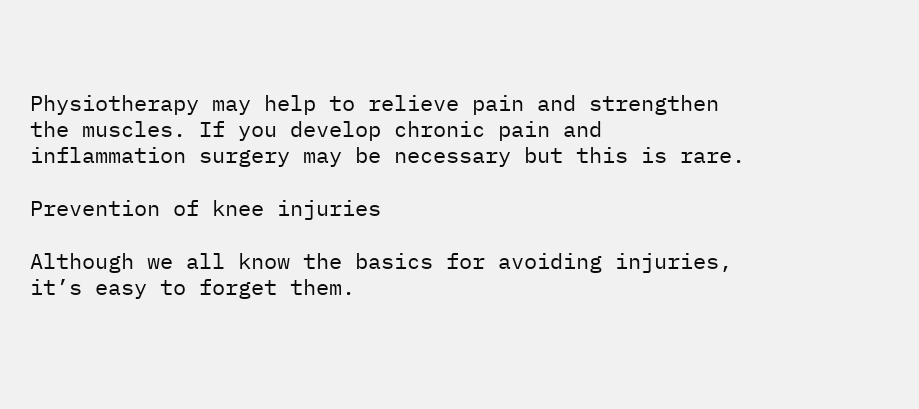Physiotherapy may help to relieve pain and strengthen the muscles. If you develop chronic pain and inflammation surgery may be necessary but this is rare.

Prevention of knee injuries

Although we all know the basics for avoiding injuries, it’s easy to forget them.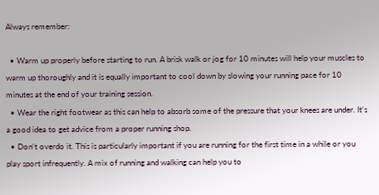Always remember:

  • Warm up properly before starting to run. A brisk walk or jog for 10 minutes will help your muscles to warm up thoroughly and it is equally important to cool down by slowing your running pace for 10 minutes at the end of your training session.
  • Wear the right footwear as this can help to absorb some of the pressure that your knees are under. It’s a good idea to get advice from a proper running shop.
  • Don’t overdo it. This is particularly important if you are running for the first time in a while or you play sport infrequently. A mix of running and walking can help you to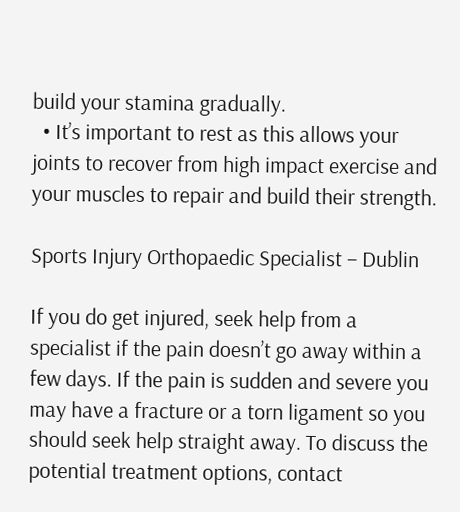build your stamina gradually.
  • It’s important to rest as this allows your joints to recover from high impact exercise and your muscles to repair and build their strength.

Sports Injury Orthopaedic Specialist – Dublin

If you do get injured, seek help from a specialist if the pain doesn’t go away within a few days. If the pain is sudden and severe you may have a fracture or a torn ligament so you should seek help straight away. To discuss the potential treatment options, contact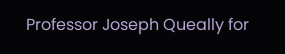Professor Joseph Queally for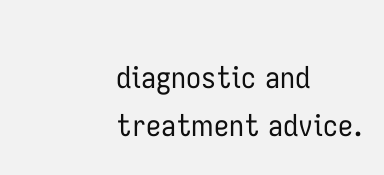diagnostic and treatment advice.